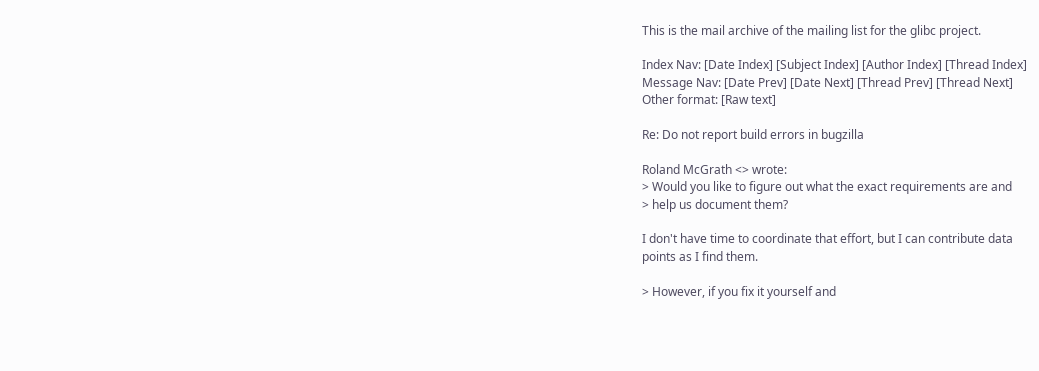This is the mail archive of the mailing list for the glibc project.

Index Nav: [Date Index] [Subject Index] [Author Index] [Thread Index]
Message Nav: [Date Prev] [Date Next] [Thread Prev] [Thread Next]
Other format: [Raw text]

Re: Do not report build errors in bugzilla

Roland McGrath <> wrote:
> Would you like to figure out what the exact requirements are and
> help us document them?

I don't have time to coordinate that effort, but I can contribute data
points as I find them.

> However, if you fix it yourself and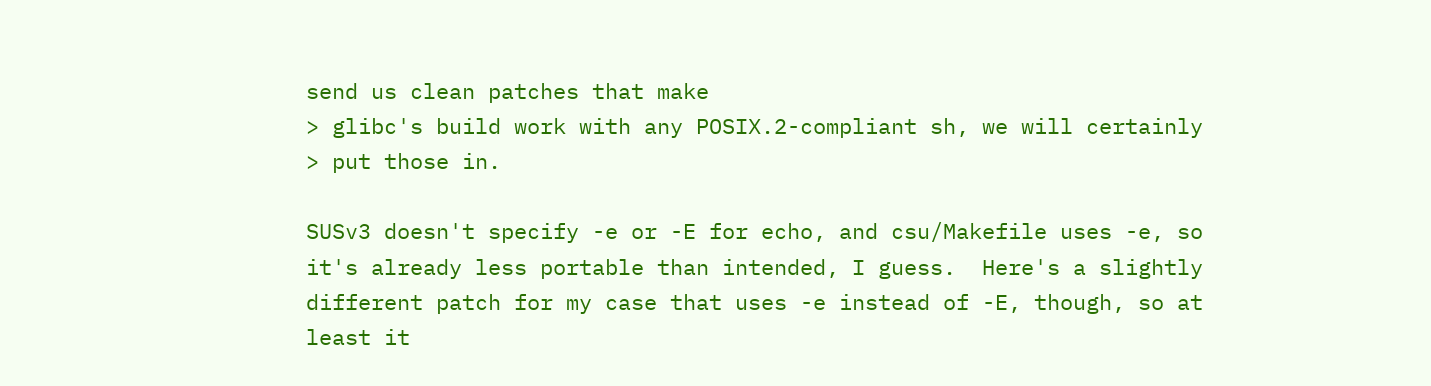send us clean patches that make
> glibc's build work with any POSIX.2-compliant sh, we will certainly
> put those in.

SUSv3 doesn't specify -e or -E for echo, and csu/Makefile uses -e, so
it's already less portable than intended, I guess.  Here's a slightly
different patch for my case that uses -e instead of -E, though, so at
least it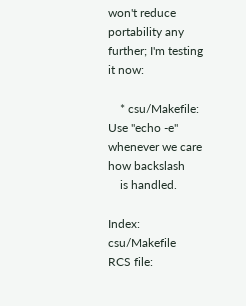won't reduce portability any further; I'm testing it now:

    * csu/Makefile: Use "echo -e" whenever we care how backslash
    is handled.

Index: csu/Makefile
RCS file: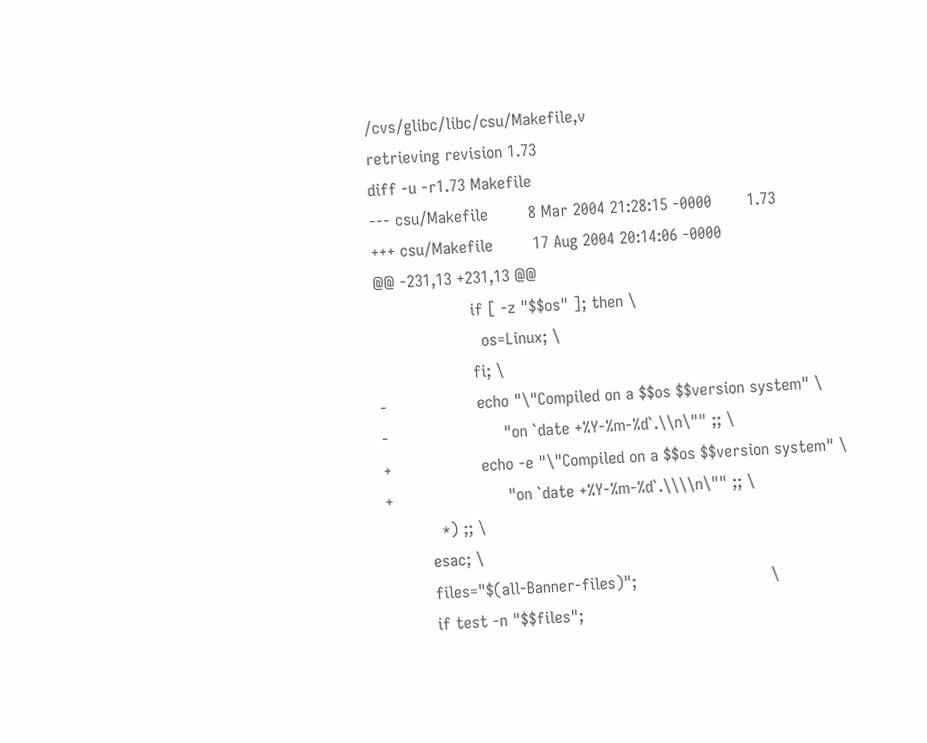/cvs/glibc/libc/csu/Makefile,v
retrieving revision 1.73
diff -u -r1.73 Makefile
--- csu/Makefile        8 Mar 2004 21:28:15 -0000       1.73
+++ csu/Makefile        17 Aug 2004 20:14:06 -0000
@@ -231,13 +231,13 @@
                   if [ -z "$$os" ]; then \
                     os=Linux; \
                   fi; \
-                  echo "\"Compiled on a $$os $$version system" \
-                       "on `date +%Y-%m-%d`.\\n\"" ;; \
+                  echo -e "\"Compiled on a $$os $$version system" \
+                       "on `date +%Y-%m-%d`.\\\\n\"" ;; \
           *) ;; \
         esac; \
         files="$(all-Banner-files)";                           \
         if test -n "$$files";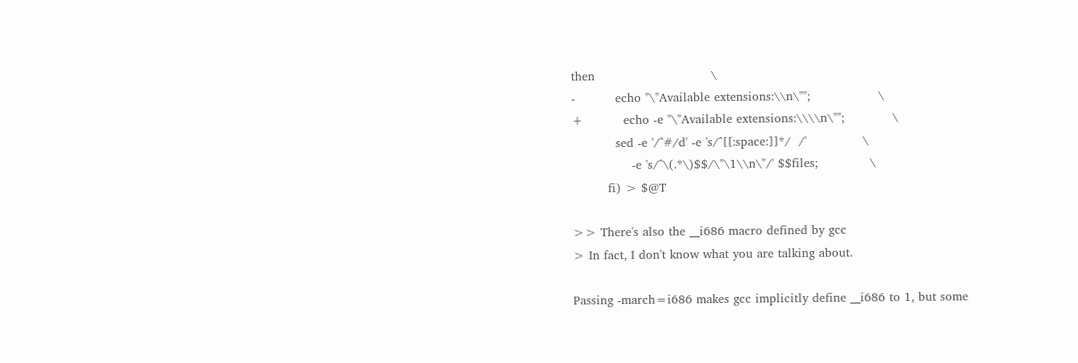then                             \
-          echo "\"Available extensions:\\n\"";                 \
+          echo -e "\"Available extensions:\\\\n\"";            \
           sed -e '/^#/d' -e 's/^[[:space:]]*/  /'              \
               -e 's/^\(.*\)$$/\"\1\\n\"/' $$files;             \
         fi) > $@T

>> There's also the __i686 macro defined by gcc
> In fact, I don't know what you are talking about.

Passing -march=i686 makes gcc implicitly define __i686 to 1, but some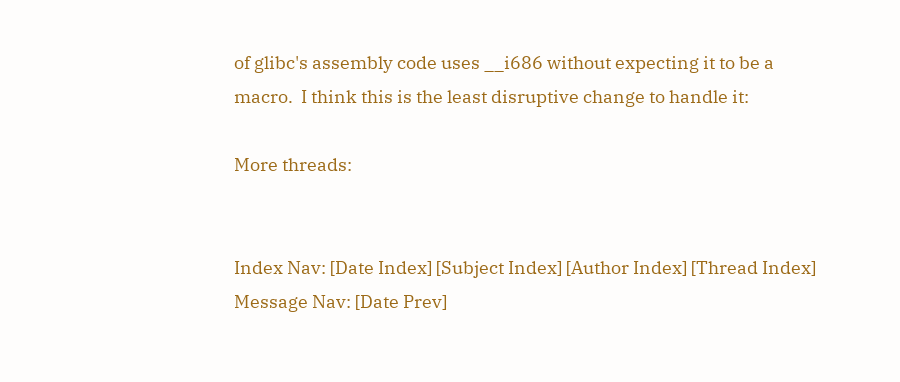of glibc's assembly code uses __i686 without expecting it to be a
macro.  I think this is the least disruptive change to handle it:

More threads:


Index Nav: [Date Index] [Subject Index] [Author Index] [Thread Index]
Message Nav: [Date Prev]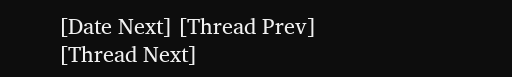[Date Next] [Thread Prev] [Thread Next]